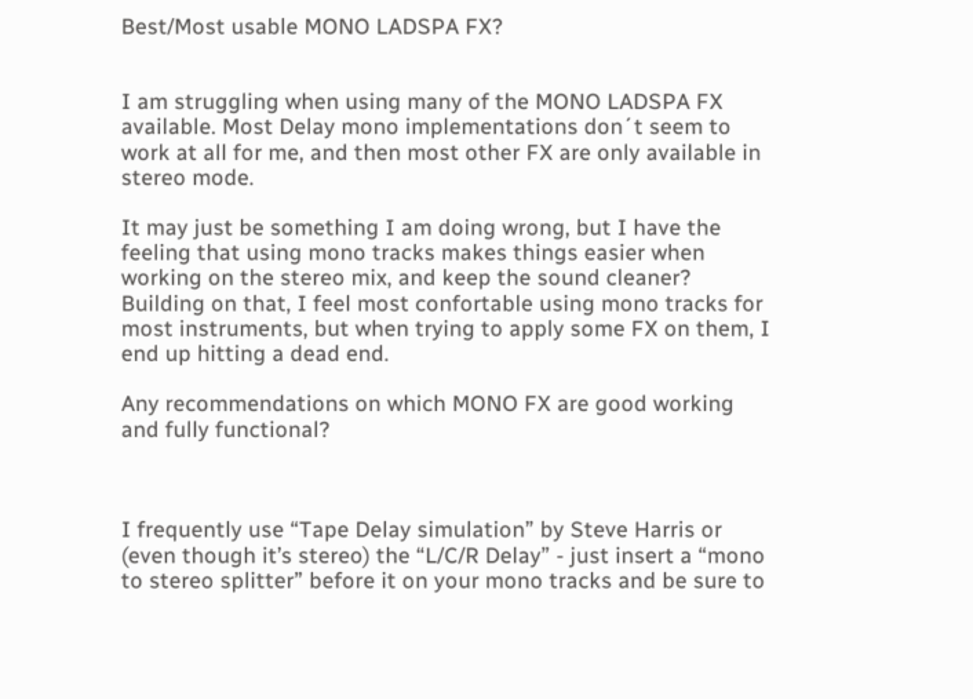Best/Most usable MONO LADSPA FX?


I am struggling when using many of the MONO LADSPA FX available. Most Delay mono implementations don´t seem to work at all for me, and then most other FX are only available in stereo mode.

It may just be something I am doing wrong, but I have the feeling that using mono tracks makes things easier when working on the stereo mix, and keep the sound cleaner? Building on that, I feel most confortable using mono tracks for most instruments, but when trying to apply some FX on them, I end up hitting a dead end.

Any recommendations on which MONO FX are good working and fully functional?



I frequently use “Tape Delay simulation” by Steve Harris or (even though it’s stereo) the “L/C/R Delay” - just insert a “mono to stereo splitter” before it on your mono tracks and be sure to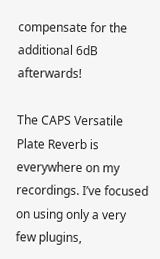compensate for the additional 6dB afterwards!

The CAPS Versatile Plate Reverb is everywhere on my recordings. I’ve focused on using only a very few plugins,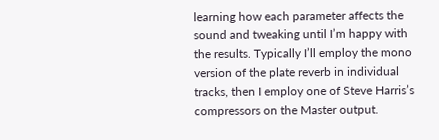learning how each parameter affects the sound and tweaking until I’m happy with the results. Typically I’ll employ the mono version of the plate reverb in individual tracks, then I employ one of Steve Harris’s compressors on the Master output.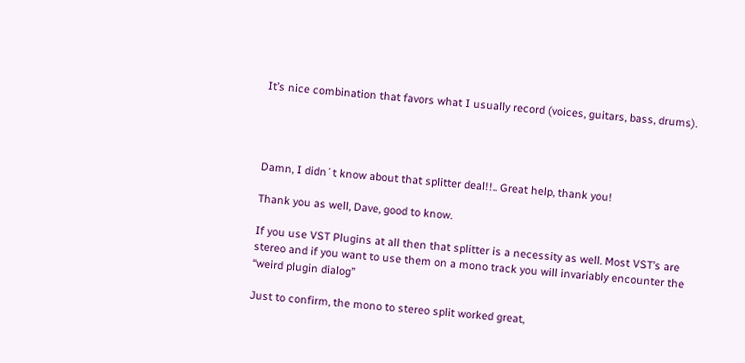It’s nice combination that favors what I usually record (voices, guitars, bass, drums).




Damn, I didn´t know about that splitter deal!!.. Great help, thank you!

Thank you as well, Dave, good to know.

If you use VST Plugins at all then that splitter is a necessity as well. Most VST’s are stereo and if you want to use them on a mono track you will invariably encounter the “weird plugin dialog”

Just to confirm, the mono to stereo split worked great,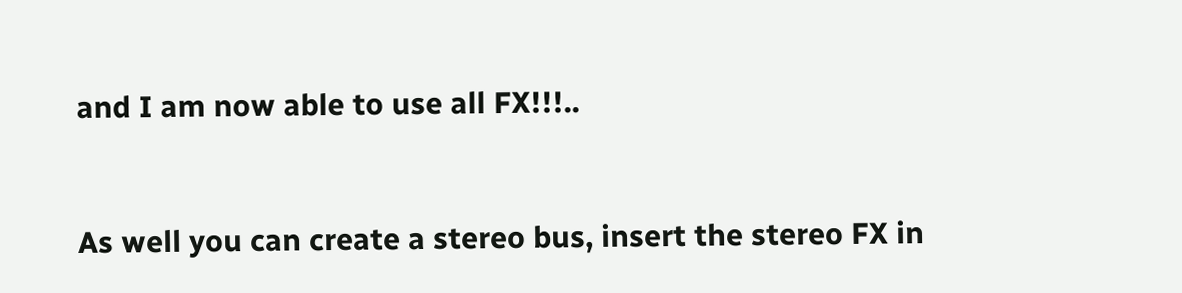and I am now able to use all FX!!!..


As well you can create a stereo bus, insert the stereo FX in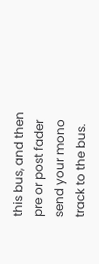this bus, and then pre or post fader send your mono track to the bus.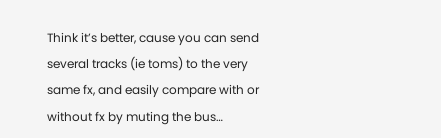Think it’s better, cause you can send several tracks (ie toms) to the very same fx, and easily compare with or without fx by muting the bus…